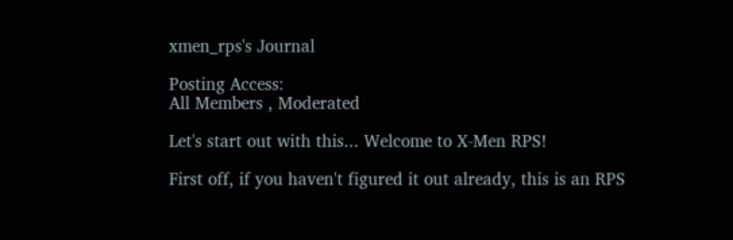xmen_rps's Journal

Posting Access:
All Members , Moderated

Let's start out with this... Welcome to X-Men RPS!

First off, if you haven't figured it out already, this is an RPS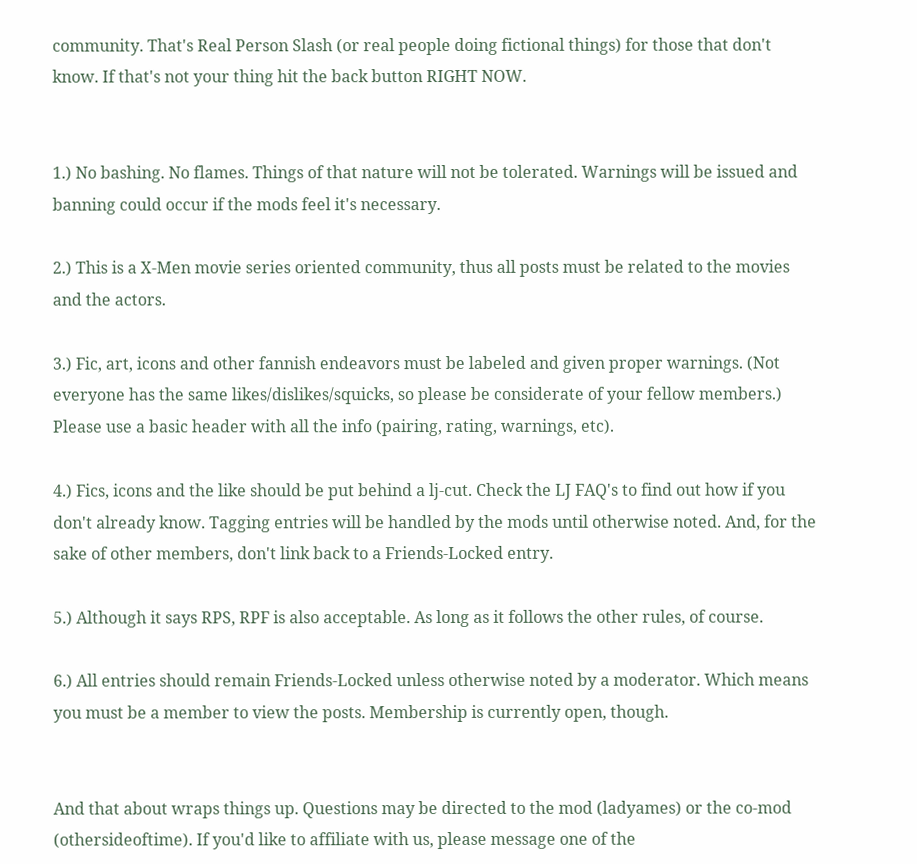community. That's Real Person Slash (or real people doing fictional things) for those that don't know. If that's not your thing hit the back button RIGHT NOW.


1.) No bashing. No flames. Things of that nature will not be tolerated. Warnings will be issued and banning could occur if the mods feel it's necessary.

2.) This is a X-Men movie series oriented community, thus all posts must be related to the movies and the actors.

3.) Fic, art, icons and other fannish endeavors must be labeled and given proper warnings. (Not everyone has the same likes/dislikes/squicks, so please be considerate of your fellow members.) Please use a basic header with all the info (pairing, rating, warnings, etc).

4.) Fics, icons and the like should be put behind a lj-cut. Check the LJ FAQ's to find out how if you don't already know. Tagging entries will be handled by the mods until otherwise noted. And, for the sake of other members, don't link back to a Friends-Locked entry.

5.) Although it says RPS, RPF is also acceptable. As long as it follows the other rules, of course.

6.) All entries should remain Friends-Locked unless otherwise noted by a moderator. Which means you must be a member to view the posts. Membership is currently open, though.


And that about wraps things up. Questions may be directed to the mod (ladyames) or the co-mod (othersideoftime). If you'd like to affiliate with us, please message one of the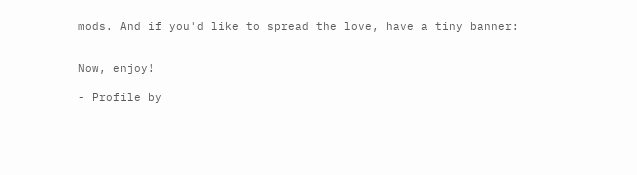mods. And if you'd like to spread the love, have a tiny banner:


Now, enjoy!

- Profile by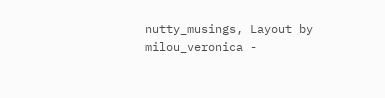nutty_musings, Layout by milou_veronica -